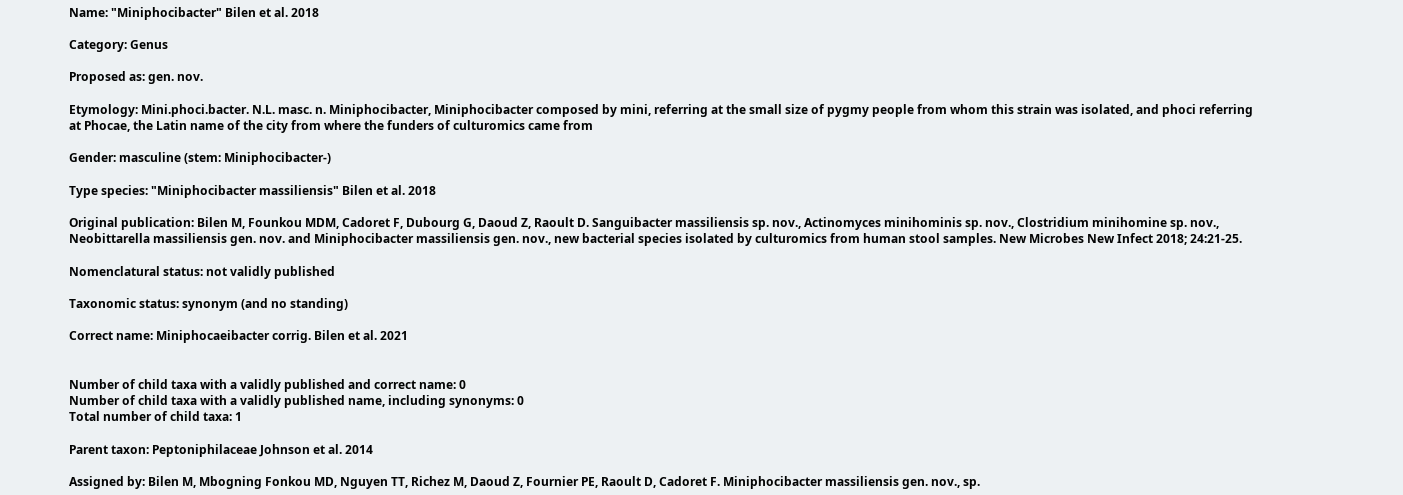Name: "Miniphocibacter" Bilen et al. 2018

Category: Genus

Proposed as: gen. nov.

Etymology: Mini.phoci.bacter. N.L. masc. n. Miniphocibacter, Miniphocibacter composed by mini, referring at the small size of pygmy people from whom this strain was isolated, and phoci referring at Phocae, the Latin name of the city from where the funders of culturomics came from

Gender: masculine (stem: Miniphocibacter-)

Type species: "Miniphocibacter massiliensis" Bilen et al. 2018

Original publication: Bilen M, Founkou MDM, Cadoret F, Dubourg G, Daoud Z, Raoult D. Sanguibacter massiliensis sp. nov., Actinomyces minihominis sp. nov., Clostridium minihomine sp. nov., Neobittarella massiliensis gen. nov. and Miniphocibacter massiliensis gen. nov., new bacterial species isolated by culturomics from human stool samples. New Microbes New Infect 2018; 24:21-25.

Nomenclatural status: not validly published

Taxonomic status: synonym (and no standing)

Correct name: Miniphocaeibacter corrig. Bilen et al. 2021


Number of child taxa with a validly published and correct name: 0
Number of child taxa with a validly published name, including synonyms: 0
Total number of child taxa: 1

Parent taxon: Peptoniphilaceae Johnson et al. 2014

Assigned by: Bilen M, Mbogning Fonkou MD, Nguyen TT, Richez M, Daoud Z, Fournier PE, Raoult D, Cadoret F. Miniphocibacter massiliensis gen. nov., sp.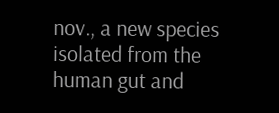nov., a new species isolated from the human gut and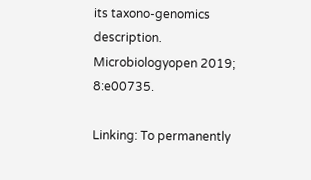its taxono-genomics description. Microbiologyopen 2019; 8:e00735.

Linking: To permanently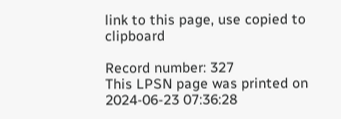link to this page, use copied to clipboard

Record number: 327
This LPSN page was printed on 2024-06-23 07:36:28